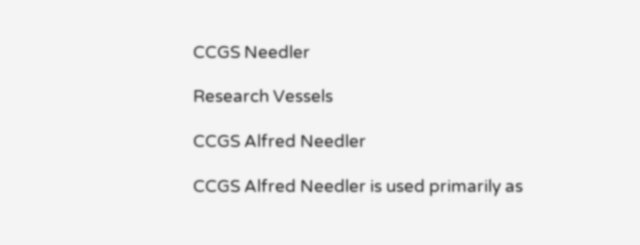CCGS Needler

Research Vessels

CCGS Alfred Needler

CCGS Alfred Needler is used primarily as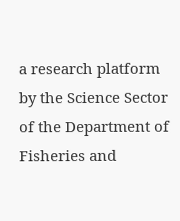a research platform by the Science Sector of the Department of Fisheries and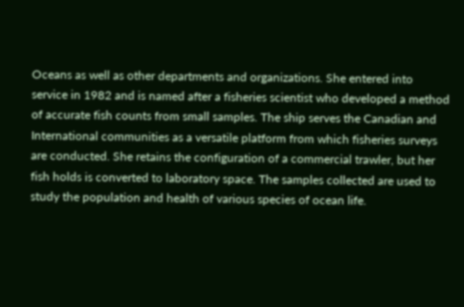Oceans as well as other departments and organizations. She entered into service in 1982 and is named after a fisheries scientist who developed a method of accurate fish counts from small samples. The ship serves the Canadian and International communities as a versatile platform from which fisheries surveys are conducted. She retains the configuration of a commercial trawler, but her fish holds is converted to laboratory space. The samples collected are used to study the population and health of various species of ocean life.